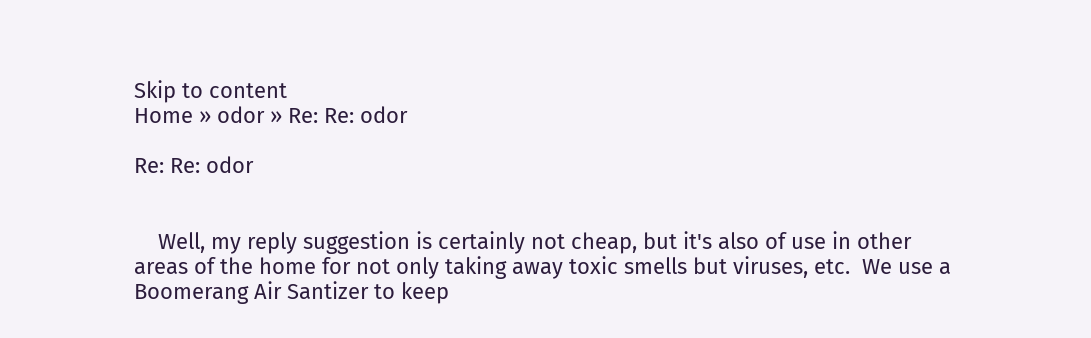Skip to content
Home » odor » Re: Re: odor

Re: Re: odor


    Well, my reply suggestion is certainly not cheap, but it's also of use in other areas of the home for not only taking away toxic smells but viruses, etc.  We use a Boomerang Air Santizer to keep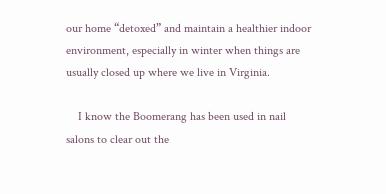our home “detoxed” and maintain a healthier indoor environment, especially in winter when things are usually closed up where we live in Virginia.

    I know the Boomerang has been used in nail salons to clear out the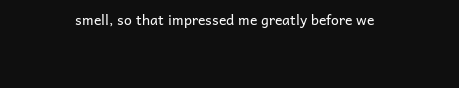smell, so that impressed me greatly before we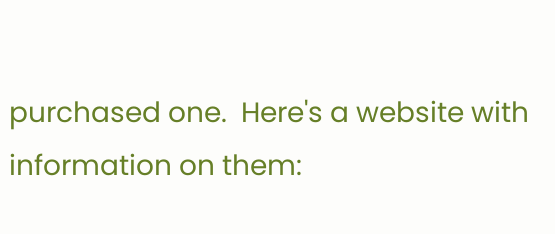purchased one.  Here's a website with information on them: